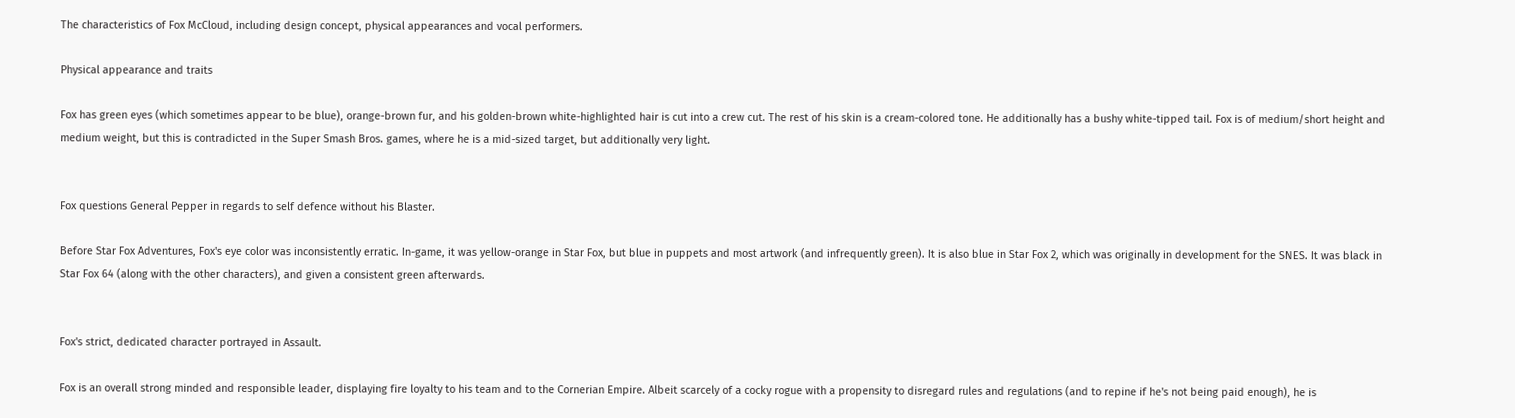The characteristics of Fox McCloud, including design concept, physical appearances and vocal performers.

Physical appearance and traits

Fox has green eyes (which sometimes appear to be blue), orange-brown fur, and his golden-brown white-highlighted hair is cut into a crew cut. The rest of his skin is a cream-colored tone. He additionally has a bushy white-tipped tail. Fox is of medium/short height and medium weight, but this is contradicted in the Super Smash Bros. games, where he is a mid-sized target, but additionally very light.


Fox questions General Pepper in regards to self defence without his Blaster.

Before Star Fox Adventures, Fox's eye color was inconsistently erratic. In-game, it was yellow-orange in Star Fox, but blue in puppets and most artwork (and infrequently green). It is also blue in Star Fox 2, which was originally in development for the SNES. It was black in Star Fox 64 (along with the other characters), and given a consistent green afterwards.


Fox's strict, dedicated character portrayed in Assault.

Fox is an overall strong minded and responsible leader, displaying fire loyalty to his team and to the Cornerian Empire. Albeit scarcely of a cocky rogue with a propensity to disregard rules and regulations (and to repine if he's not being paid enough), he is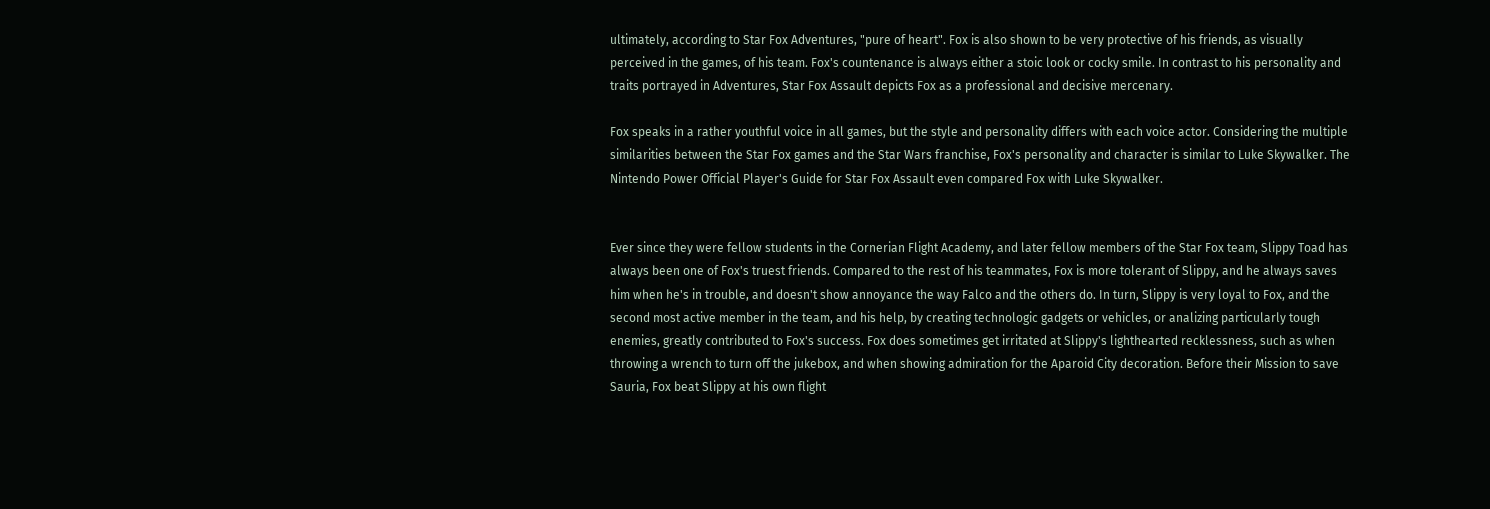ultimately, according to Star Fox Adventures, "pure of heart". Fox is also shown to be very protective of his friends, as visually perceived in the games, of his team. Fox's countenance is always either a stoic look or cocky smile. In contrast to his personality and traits portrayed in Adventures, Star Fox Assault depicts Fox as a professional and decisive mercenary.

Fox speaks in a rather youthful voice in all games, but the style and personality differs with each voice actor. Considering the multiple similarities between the Star Fox games and the Star Wars franchise, Fox's personality and character is similar to Luke Skywalker. The Nintendo Power Official Player's Guide for Star Fox Assault even compared Fox with Luke Skywalker.


Ever since they were fellow students in the Cornerian Flight Academy, and later fellow members of the Star Fox team, Slippy Toad has always been one of Fox's truest friends. Compared to the rest of his teammates, Fox is more tolerant of Slippy, and he always saves him when he's in trouble, and doesn't show annoyance the way Falco and the others do. In turn, Slippy is very loyal to Fox, and the second most active member in the team, and his help, by creating technologic gadgets or vehicles, or analizing particularly tough enemies, greatly contributed to Fox's success. Fox does sometimes get irritated at Slippy's lighthearted recklessness, such as when throwing a wrench to turn off the jukebox, and when showing admiration for the Aparoid City decoration. Before their Mission to save Sauria, Fox beat Slippy at his own flight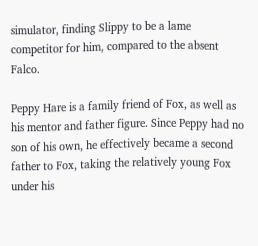simulator, finding Slippy to be a lame competitor for him, compared to the absent Falco.

Peppy Hare is a family friend of Fox, as well as his mentor and father figure. Since Peppy had no son of his own, he effectively became a second father to Fox, taking the relatively young Fox under his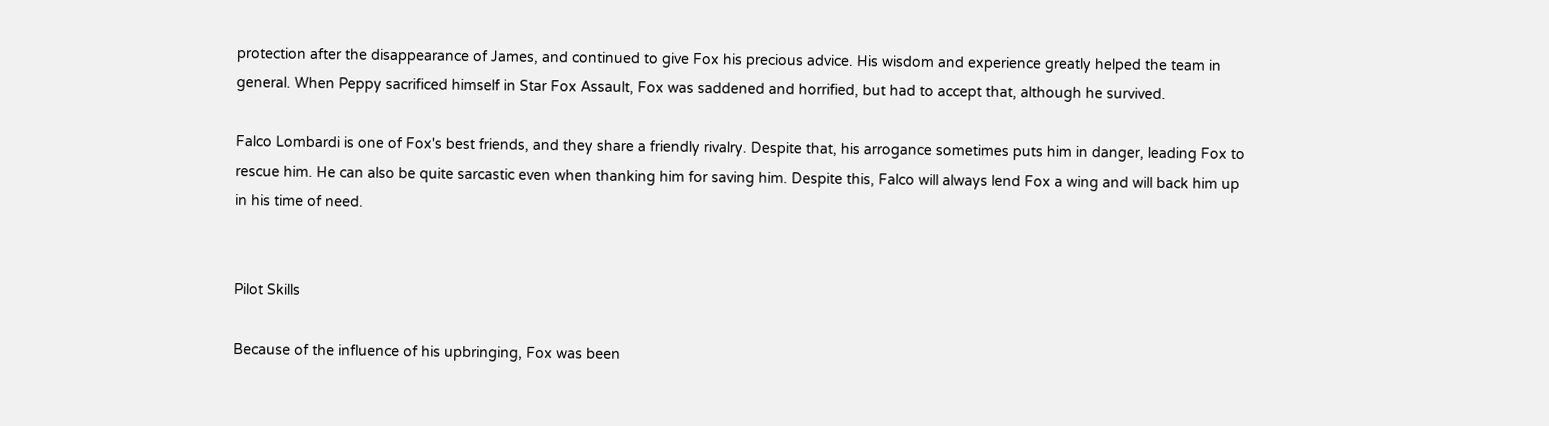protection after the disappearance of James, and continued to give Fox his precious advice. His wisdom and experience greatly helped the team in general. When Peppy sacrificed himself in Star Fox Assault, Fox was saddened and horrified, but had to accept that, although he survived.

Falco Lombardi is one of Fox's best friends, and they share a friendly rivalry. Despite that, his arrogance sometimes puts him in danger, leading Fox to rescue him. He can also be quite sarcastic even when thanking him for saving him. Despite this, Falco will always lend Fox a wing and will back him up in his time of need.


Pilot Skills

Because of the influence of his upbringing, Fox was been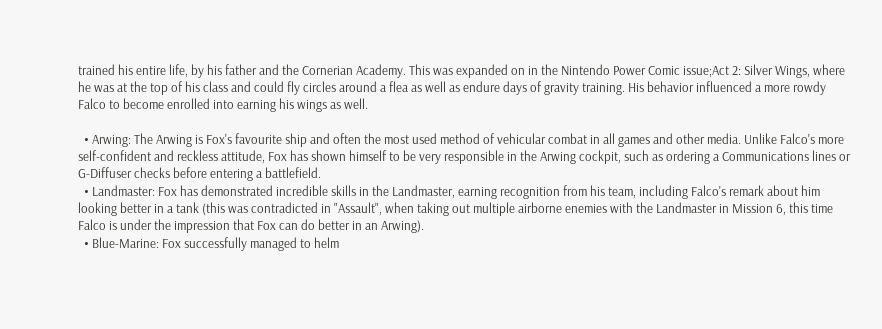trained his entire life, by his father and the Cornerian Academy. This was expanded on in the Nintendo Power Comic issue;Act 2: Silver Wings, where he was at the top of his class and could fly circles around a flea as well as endure days of gravity training. His behavior influenced a more rowdy Falco to become enrolled into earning his wings as well.

  • Arwing: The Arwing is Fox's favourite ship and often the most used method of vehicular combat in all games and other media. Unlike Falco's more self-confident and reckless attitude, Fox has shown himself to be very responsible in the Arwing cockpit, such as ordering a Communications lines or G-Diffuser checks before entering a battlefield.
  • Landmaster: Fox has demonstrated incredible skills in the Landmaster, earning recognition from his team, including Falco's remark about him looking better in a tank (this was contradicted in "Assault", when taking out multiple airborne enemies with the Landmaster in Mission 6, this time Falco is under the impression that Fox can do better in an Arwing).
  • Blue-Marine: Fox successfully managed to helm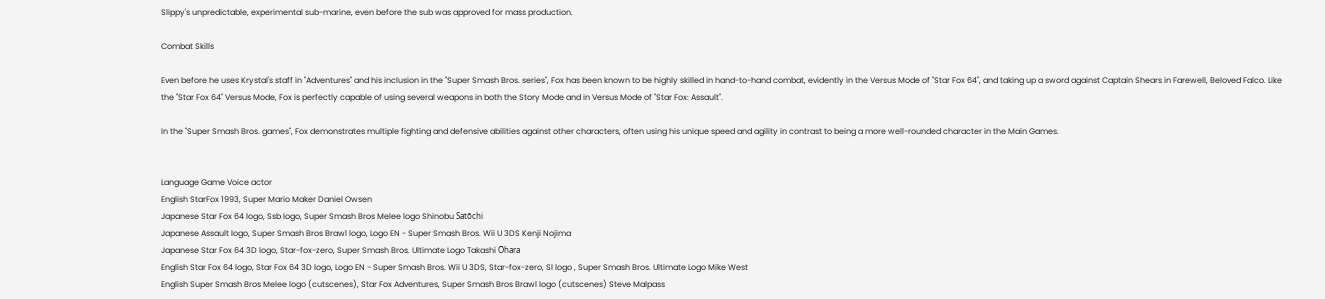Slippy's unpredictable, experimental sub-marine, even before the sub was approved for mass production.

Combat Skills

Even before he uses Krystal's staff in "Adventures" and his inclusion in the "Super Smash Bros. series", Fox has been known to be highly skilled in hand-to-hand combat, evidently in the Versus Mode of "Star Fox 64", and taking up a sword against Captain Shears in Farewell, Beloved Falco. Like the "Star Fox 64" Versus Mode, Fox is perfectly capable of using several weapons in both the Story Mode and in Versus Mode of "Star Fox: Assault".

In the "Super Smash Bros. games", Fox demonstrates multiple fighting and defensive abilities against other characters, often using his unique speed and agility in contrast to being a more well-rounded character in the Main Games.


Language Game Voice actor
English StarFox 1993, Super Mario Maker Daniel Owsen
Japanese Star Fox 64 logo, Ssb logo, Super Smash Bros Melee logo Shinobu Satōchi
Japanese Assault logo, Super Smash Bros Brawl logo, Logo EN - Super Smash Bros. Wii U 3DS Kenji Nojima
Japanese Star Fox 64 3D logo, Star-fox-zero, Super Smash Bros. Ultimate Logo Takashi Ōhara
English Star Fox 64 logo, Star Fox 64 3D logo, Logo EN - Super Smash Bros. Wii U 3DS, Star-fox-zero, Sl logo , Super Smash Bros. Ultimate Logo Mike West
English Super Smash Bros Melee logo (cutscenes), Star Fox Adventures, Super Smash Bros Brawl logo (cutscenes) Steve Malpass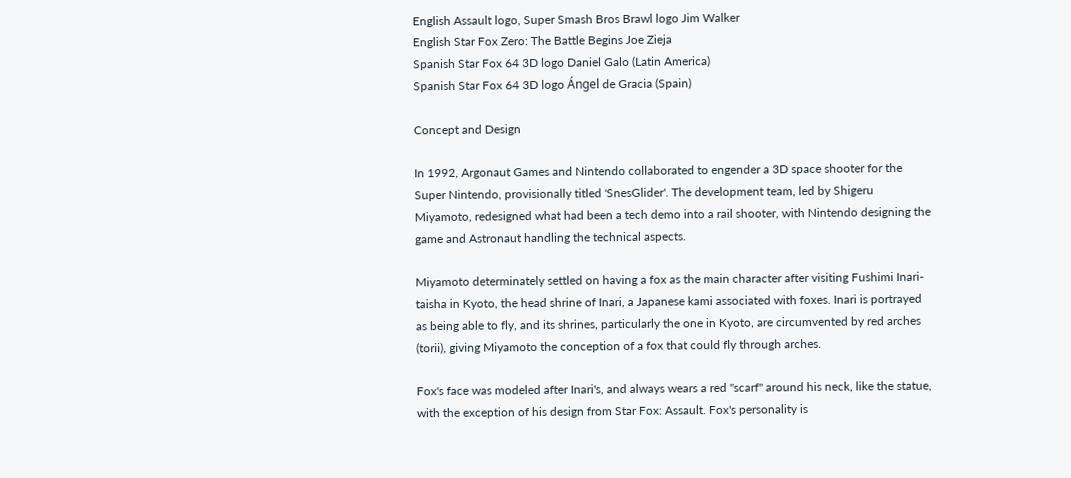English Assault logo, Super Smash Bros Brawl logo Jim Walker
English Star Fox Zero: The Battle Begins Joe Zieja
Spanish Star Fox 64 3D logo Daniel Galo (Latin America)
Spanish Star Fox 64 3D logo Ángel de Gracia (Spain)

Concept and Design

In 1992, Argonaut Games and Nintendo collaborated to engender a 3D space shooter for the Super Nintendo, provisionally titled 'SnesGlider'. The development team, led by Shigeru Miyamoto, redesigned what had been a tech demo into a rail shooter, with Nintendo designing the game and Astronaut handling the technical aspects.

Miyamoto determinately settled on having a fox as the main character after visiting Fushimi Inari-taisha in Kyoto, the head shrine of Inari, a Japanese kami associated with foxes. Inari is portrayed as being able to fly, and its shrines, particularly the one in Kyoto, are circumvented by red arches (torii), giving Miyamoto the conception of a fox that could fly through arches.

Fox's face was modeled after Inari's, and always wears a red "scarf" around his neck, like the statue, with the exception of his design from Star Fox: Assault. Fox's personality is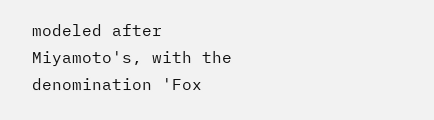modeled after Miyamoto's, with the denomination 'Fox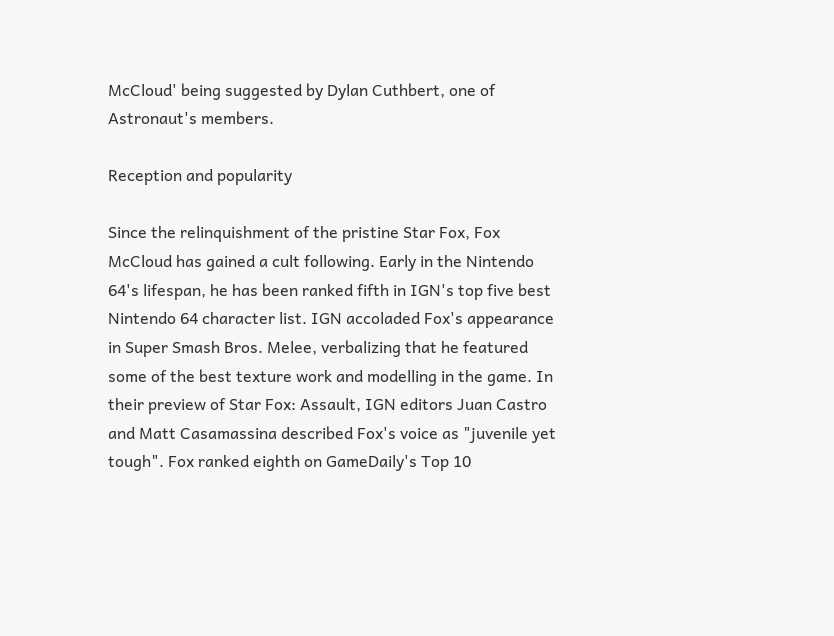McCloud' being suggested by Dylan Cuthbert, one of Astronaut's members.

Reception and popularity

Since the relinquishment of the pristine Star Fox, Fox McCloud has gained a cult following. Early in the Nintendo 64's lifespan, he has been ranked fifth in IGN's top five best Nintendo 64 character list. IGN accoladed Fox's appearance in Super Smash Bros. Melee, verbalizing that he featured some of the best texture work and modelling in the game. In their preview of Star Fox: Assault, IGN editors Juan Castro and Matt Casamassina described Fox's voice as "juvenile yet tough". Fox ranked eighth on GameDaily's Top 10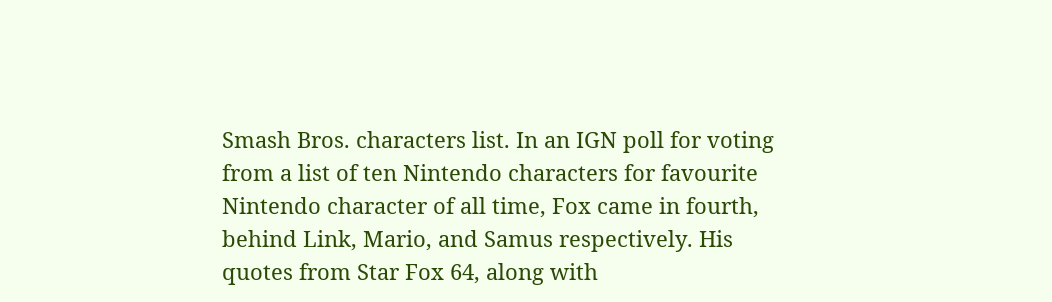Smash Bros. characters list. In an IGN poll for voting from a list of ten Nintendo characters for favourite Nintendo character of all time, Fox came in fourth, behind Link, Mario, and Samus respectively. His quotes from Star Fox 64, along with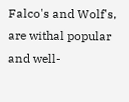Falco's and Wolf's, are withal popular and well-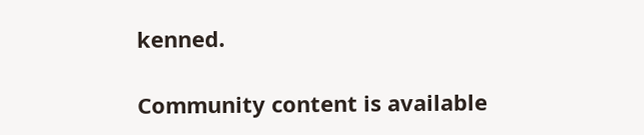kenned.

Community content is available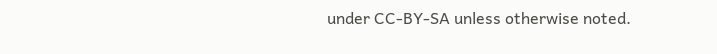under CC-BY-SA unless otherwise noted.